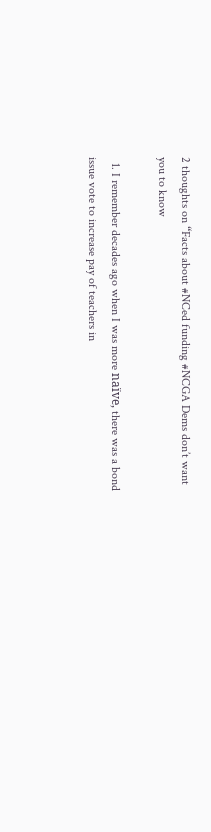2 thoughts on “Facts about #NCed funding #NCGA Dems don’t want you to know

  1. I remember decades ago when I was more naïve, there was a bond issue vote to increase pay of teachers in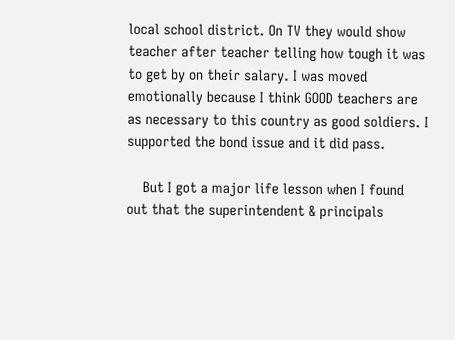local school district. On TV they would show teacher after teacher telling how tough it was to get by on their salary. I was moved emotionally because I think GOOD teachers are as necessary to this country as good soldiers. I supported the bond issue and it did pass.

    But I got a major life lesson when I found out that the superintendent & principals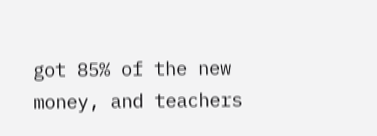got 85% of the new money, and teachers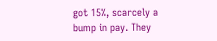got 15%, scarcely a bump in pay. They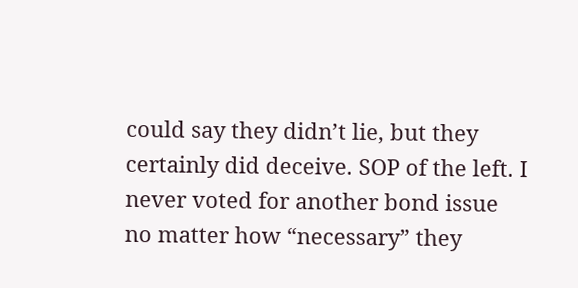could say they didn’t lie, but they certainly did deceive. SOP of the left. I never voted for another bond issue no matter how “necessary” they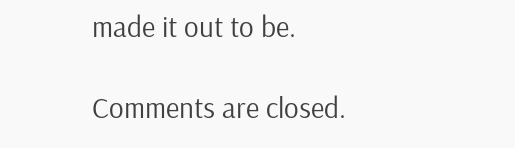made it out to be.

Comments are closed.